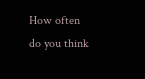How often do you think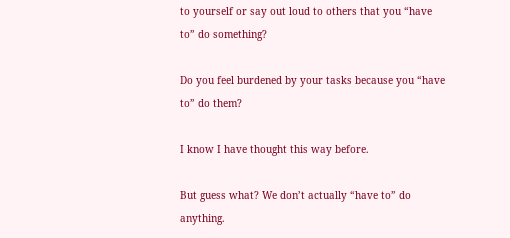to yourself or say out loud to others that you “have to” do something?

Do you feel burdened by your tasks because you “have to” do them?

I know I have thought this way before.

But guess what? We don’t actually “have to” do anything.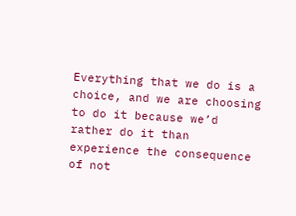Everything that we do is a choice, and we are choosing to do it because we’d rather do it than experience the consequence of not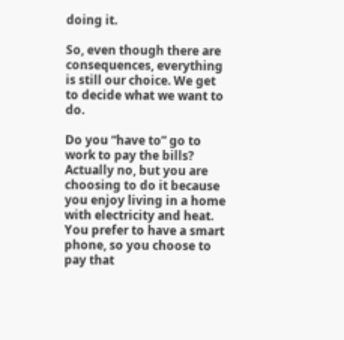doing it.

So, even though there are consequences, everything is still our choice. We get to decide what we want to do.

Do you “have to” go to work to pay the bills? Actually no, but you are choosing to do it because you enjoy living in a home with electricity and heat. You prefer to have a smart phone, so you choose to pay that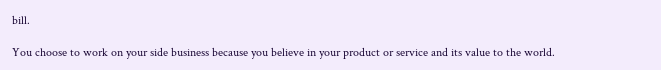bill.

You choose to work on your side business because you believe in your product or service and its value to the world.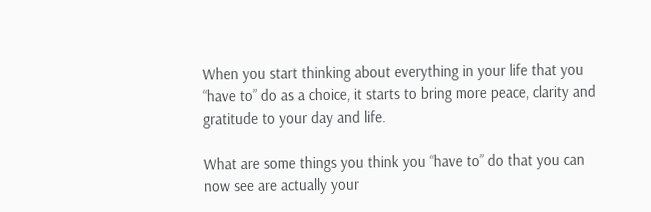When you start thinking about everything in your life that you “have to” do as a choice, it starts to bring more peace, clarity and gratitude to your day and life.

What are some things you think you “have to” do that you can now see are actually your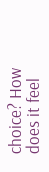choice? How does it feel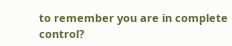to remember you are in complete control?